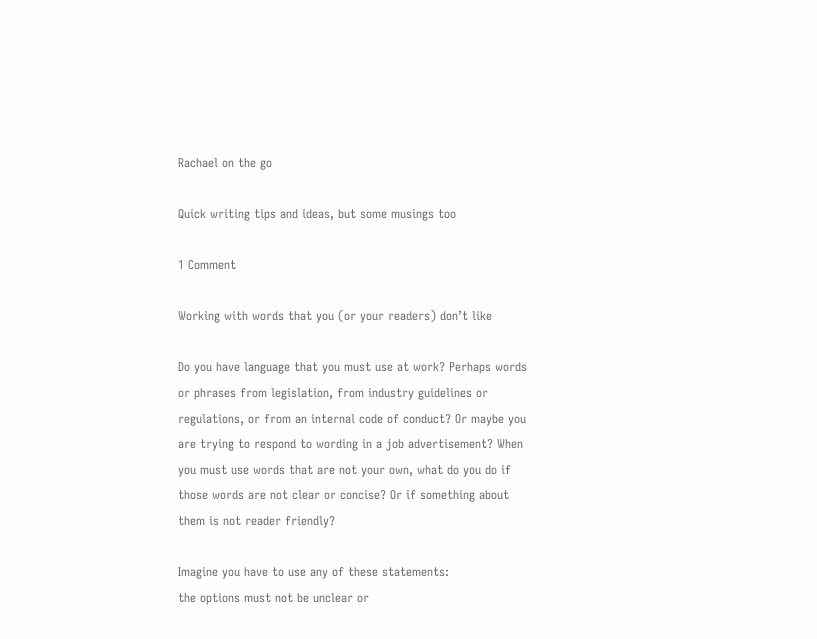Rachael on the go

Quick writing tips and ideas, but some musings too

1 Comment

Working with words that you (or your readers) don’t like

Do you have language that you must use at work? Perhaps words or phrases from legislation, from industry guidelines or regulations, or from an internal code of conduct? Or maybe you are trying to respond to wording in a job advertisement? When you must use words that are not your own, what do you do if those words are not clear or concise? Or if something about them is not reader friendly?

Imagine you have to use any of these statements:
the options must not be unclear or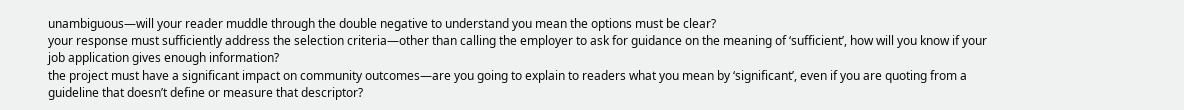unambiguous—will your reader muddle through the double negative to understand you mean the options must be clear?
your response must sufficiently address the selection criteria—other than calling the employer to ask for guidance on the meaning of ‘sufficient’, how will you know if your job application gives enough information?
the project must have a significant impact on community outcomes—are you going to explain to readers what you mean by ‘significant’, even if you are quoting from a guideline that doesn’t define or measure that descriptor?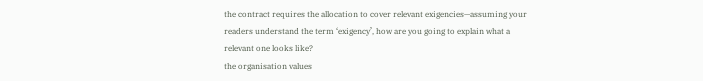the contract requires the allocation to cover relevant exigencies—assuming your readers understand the term ‘exigency’, how are you going to explain what a relevant one looks like?
the organisation values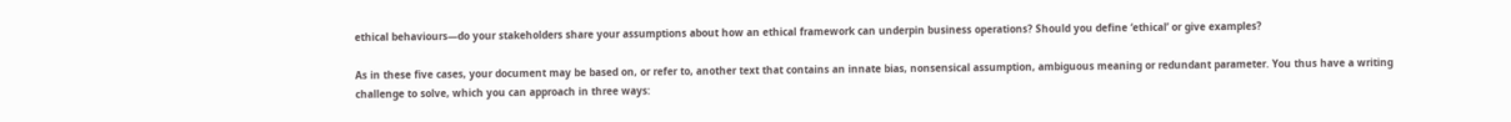ethical behaviours—do your stakeholders share your assumptions about how an ethical framework can underpin business operations? Should you define ‘ethical’ or give examples?

As in these five cases, your document may be based on, or refer to, another text that contains an innate bias, nonsensical assumption, ambiguous meaning or redundant parameter. You thus have a writing challenge to solve, which you can approach in three ways: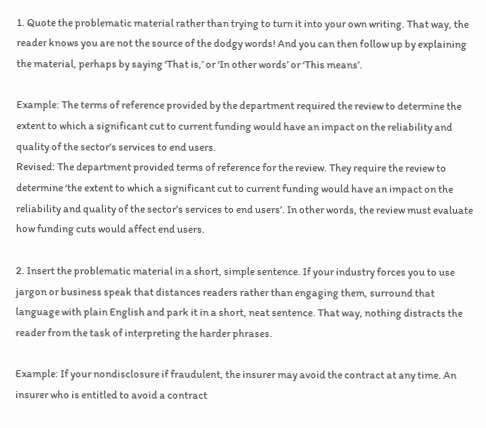1. Quote the problematic material rather than trying to turn it into your own writing. That way, the reader knows you are not the source of the dodgy words! And you can then follow up by explaining the material, perhaps by saying ‘That is,’ or ‘In other words’ or ‘This means’.

Example: The terms of reference provided by the department required the review to determine the extent to which a significant cut to current funding would have an impact on the reliability and quality of the sector’s services to end users.
Revised: The department provided terms of reference for the review. They require the review to determine ‘the extent to which a significant cut to current funding would have an impact on the reliability and quality of the sector’s services to end users’. In other words, the review must evaluate how funding cuts would affect end users.

2. Insert the problematic material in a short, simple sentence. If your industry forces you to use jargon or business speak that distances readers rather than engaging them, surround that language with plain English and park it in a short, neat sentence. That way, nothing distracts the reader from the task of interpreting the harder phrases.

Example: If your nondisclosure if fraudulent, the insurer may avoid the contract at any time. An insurer who is entitled to avoid a contract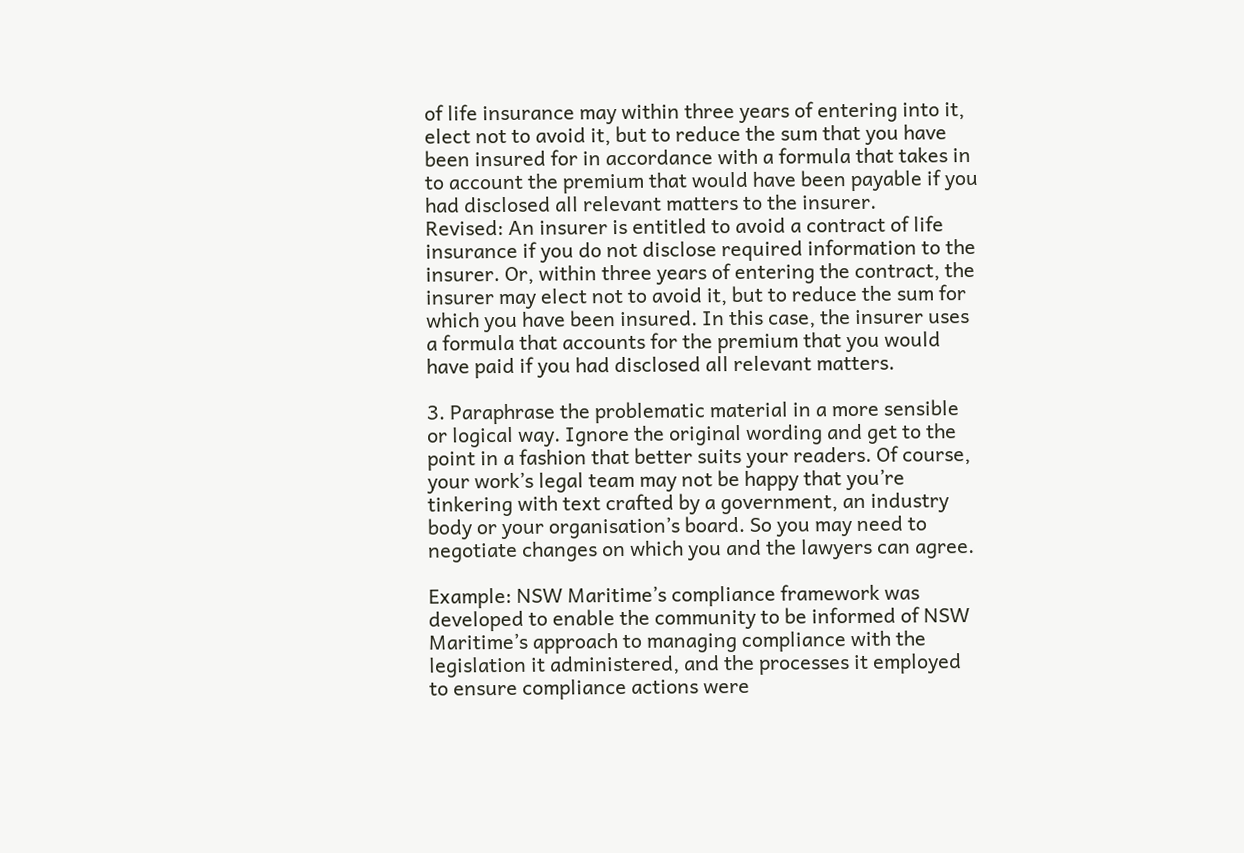of life insurance may within three years of entering into it, elect not to avoid it, but to reduce the sum that you have been insured for in accordance with a formula that takes in to account the premium that would have been payable if you had disclosed all relevant matters to the insurer.
Revised: An insurer is entitled to avoid a contract of life insurance if you do not disclose required information to the insurer. Or, within three years of entering the contract, the insurer may elect not to avoid it, but to reduce the sum for which you have been insured. In this case, the insurer uses a formula that accounts for the premium that you would have paid if you had disclosed all relevant matters.

3. Paraphrase the problematic material in a more sensible or logical way. Ignore the original wording and get to the point in a fashion that better suits your readers. Of course, your work’s legal team may not be happy that you’re tinkering with text crafted by a government, an industry body or your organisation’s board. So you may need to negotiate changes on which you and the lawyers can agree.

Example: NSW Maritime’s compliance framework was developed to enable the community to be informed of NSW Maritime’s approach to managing compliance with the legislation it administered, and the processes it employed to ensure compliance actions were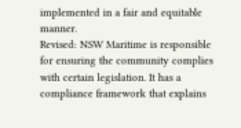implemented in a fair and equitable manner.
Revised: NSW Maritime is responsible for ensuring the community complies with certain legislation. It has a compliance framework that explains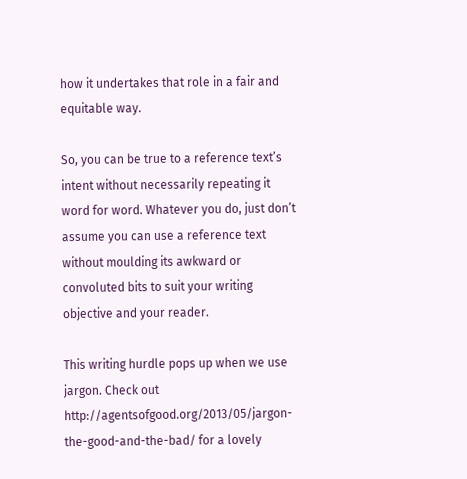how it undertakes that role in a fair and equitable way.

So, you can be true to a reference text’s intent without necessarily repeating it word for word. Whatever you do, just don’t assume you can use a reference text without moulding its awkward or convoluted bits to suit your writing objective and your reader.

This writing hurdle pops up when we use jargon. Check out http://agentsofgood.org/2013/05/jargon-the-good-and-the-bad/ for a lovely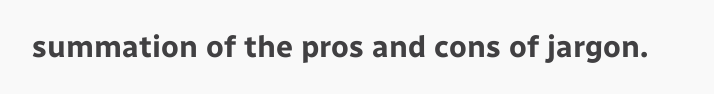summation of the pros and cons of jargon.